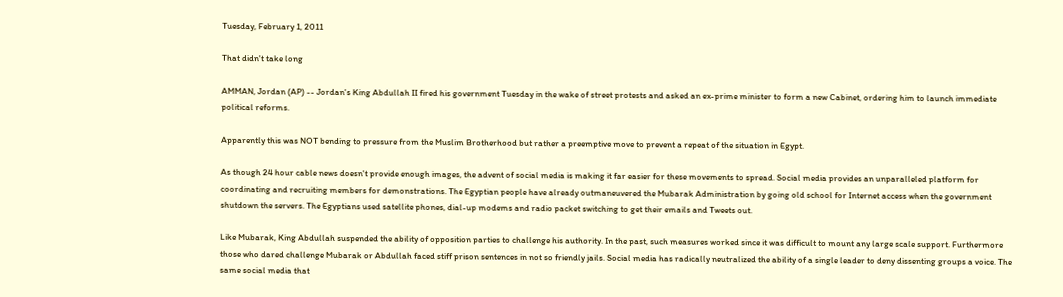Tuesday, February 1, 2011

That didn't take long

AMMAN, Jordan (AP) -- Jordan's King Abdullah II fired his government Tuesday in the wake of street protests and asked an ex-prime minister to form a new Cabinet, ordering him to launch immediate political reforms.

Apparently this was NOT bending to pressure from the Muslim Brotherhood but rather a preemptive move to prevent a repeat of the situation in Egypt.

As though 24 hour cable news doesn't provide enough images, the advent of social media is making it far easier for these movements to spread. Social media provides an unparalleled platform for coordinating and recruiting members for demonstrations. The Egyptian people have already outmaneuvered the Mubarak Administration by going old school for Internet access when the government shutdown the servers. The Egyptians used satellite phones, dial-up modems and radio packet switching to get their emails and Tweets out.

Like Mubarak, King Abdullah suspended the ability of opposition parties to challenge his authority. In the past, such measures worked since it was difficult to mount any large scale support. Furthermore those who dared challenge Mubarak or Abdullah faced stiff prison sentences in not so friendly jails. Social media has radically neutralized the ability of a single leader to deny dissenting groups a voice. The same social media that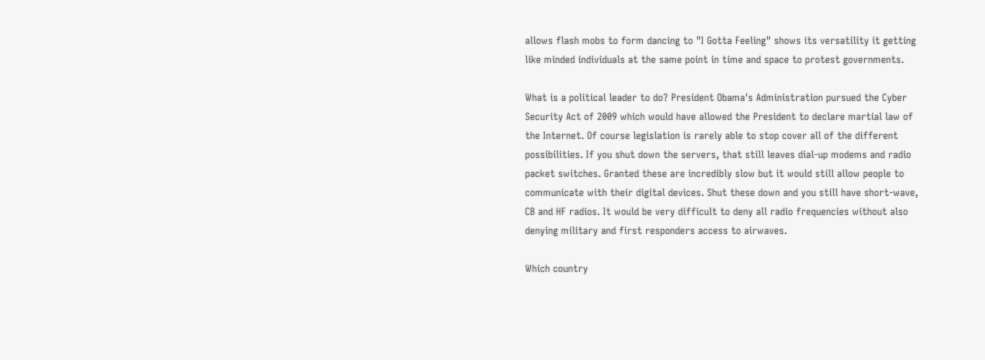allows flash mobs to form dancing to "I Gotta Feeling" shows its versatility it getting like minded individuals at the same point in time and space to protest governments.

What is a political leader to do? President Obama's Administration pursued the Cyber Security Act of 2009 which would have allowed the President to declare martial law of the Internet. Of course legislation is rarely able to stop cover all of the different possibilities. If you shut down the servers, that still leaves dial-up modems and radio packet switches. Granted these are incredibly slow but it would still allow people to communicate with their digital devices. Shut these down and you still have short-wave, CB and HF radios. It would be very difficult to deny all radio frequencies without also denying military and first responders access to airwaves.

Which country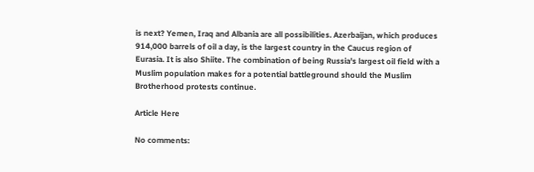is next? Yemen, Iraq and Albania are all possibilities. Azerbaijan, which produces 914,000 barrels of oil a day, is the largest country in the Caucus region of Eurasia. It is also Shiite. The combination of being Russia's largest oil field with a Muslim population makes for a potential battleground should the Muslim Brotherhood protests continue.

Article Here

No comments: